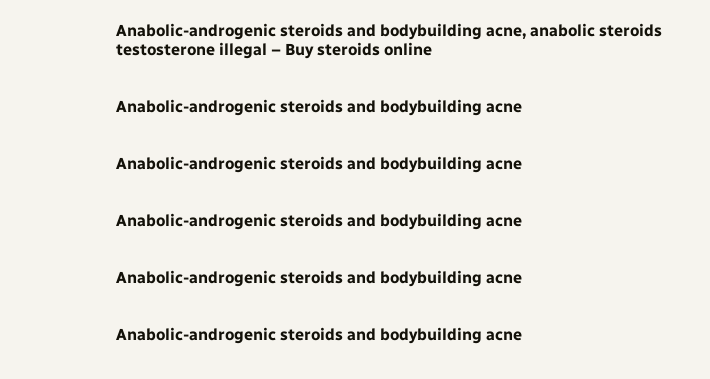Anabolic-androgenic steroids and bodybuilding acne, anabolic steroids testosterone illegal – Buy steroids online


Anabolic-androgenic steroids and bodybuilding acne


Anabolic-androgenic steroids and bodybuilding acne


Anabolic-androgenic steroids and bodybuilding acne


Anabolic-androgenic steroids and bodybuilding acne


Anabolic-androgenic steroids and bodybuilding acne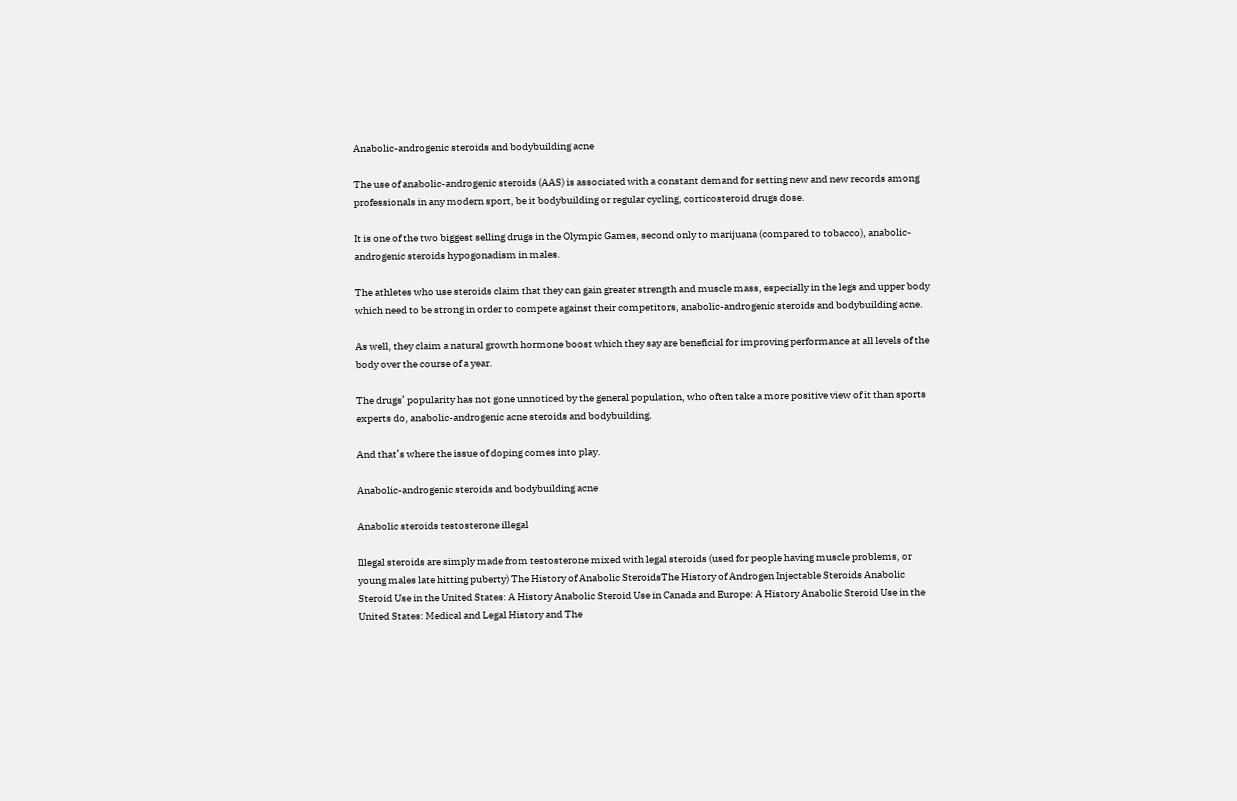Anabolic-androgenic steroids and bodybuilding acne

The use of anabolic-androgenic steroids (AAS) is associated with a constant demand for setting new and new records among professionals in any modern sport, be it bodybuilding or regular cycling, corticosteroid drugs dose.

It is one of the two biggest selling drugs in the Olympic Games, second only to marijuana (compared to tobacco), anabolic-androgenic steroids hypogonadism in males.

The athletes who use steroids claim that they can gain greater strength and muscle mass, especially in the legs and upper body which need to be strong in order to compete against their competitors, anabolic-androgenic steroids and bodybuilding acne.

As well, they claim a natural growth hormone boost which they say are beneficial for improving performance at all levels of the body over the course of a year.

The drugs’ popularity has not gone unnoticed by the general population, who often take a more positive view of it than sports experts do, anabolic-androgenic acne steroids and bodybuilding.

And that’s where the issue of doping comes into play.

Anabolic-androgenic steroids and bodybuilding acne

Anabolic steroids testosterone illegal

Illegal steroids are simply made from testosterone mixed with legal steroids (used for people having muscle problems, or young males late hitting puberty) The History of Anabolic SteroidsThe History of Androgen Injectable Steroids Anabolic Steroid Use in the United States: A History Anabolic Steroid Use in Canada and Europe: A History Anabolic Steroid Use in the United States: Medical and Legal History and The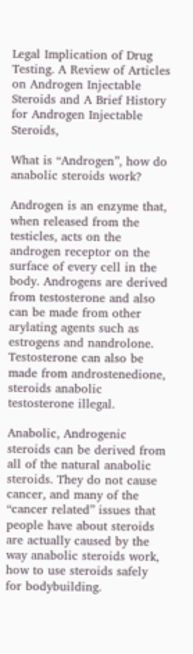Legal Implication of Drug Testing. A Review of Articles on Androgen Injectable Steroids and A Brief History for Androgen Injectable Steroids,

What is “Androgen”, how do anabolic steroids work?

Androgen is an enzyme that, when released from the testicles, acts on the androgen receptor on the surface of every cell in the body. Androgens are derived from testosterone and also can be made from other arylating agents such as estrogens and nandrolone. Testosterone can also be made from androstenedione, steroids anabolic testosterone illegal.

Anabolic, Androgenic steroids can be derived from all of the natural anabolic steroids. They do not cause cancer, and many of the “cancer related” issues that people have about steroids are actually caused by the way anabolic steroids work, how to use steroids safely for bodybuilding.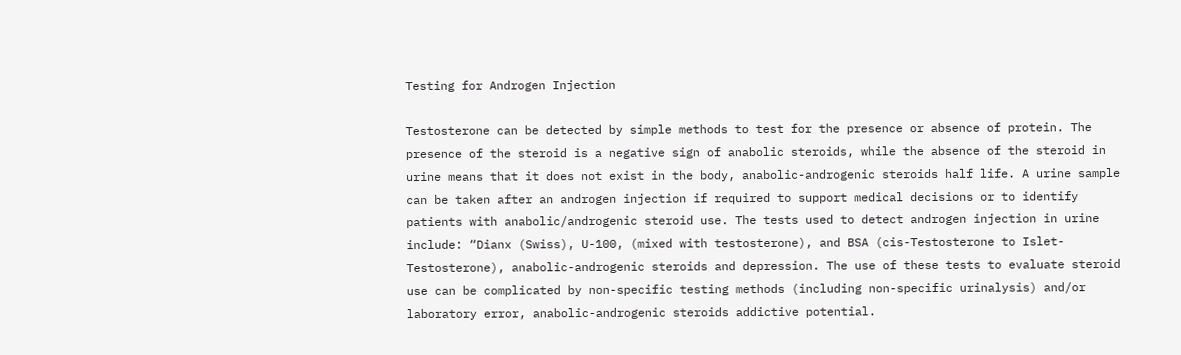Testing for Androgen Injection

Testosterone can be detected by simple methods to test for the presence or absence of protein. The presence of the steroid is a negative sign of anabolic steroids, while the absence of the steroid in urine means that it does not exist in the body, anabolic-androgenic steroids half life. A urine sample can be taken after an androgen injection if required to support medical decisions or to identify patients with anabolic/androgenic steroid use. The tests used to detect androgen injection in urine include: “Dianx (Swiss), U-100, (mixed with testosterone), and BSA (cis-Testosterone to Islet-Testosterone), anabolic-androgenic steroids and depression. The use of these tests to evaluate steroid use can be complicated by non-specific testing methods (including non-specific urinalysis) and/or laboratory error, anabolic-androgenic steroids addictive potential.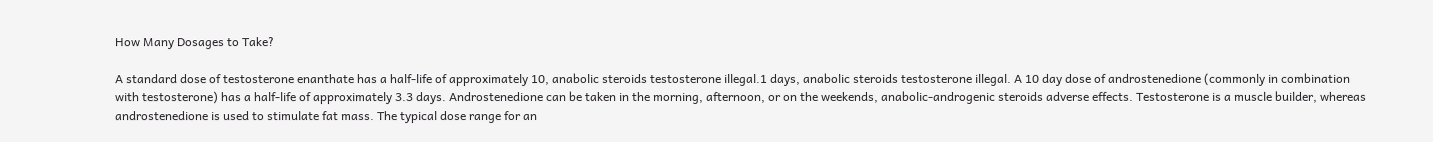How Many Dosages to Take?

A standard dose of testosterone enanthate has a half-life of approximately 10, anabolic steroids testosterone illegal.1 days, anabolic steroids testosterone illegal. A 10 day dose of androstenedione (commonly in combination with testosterone) has a half-life of approximately 3.3 days. Androstenedione can be taken in the morning, afternoon, or on the weekends, anabolic-androgenic steroids adverse effects. Testosterone is a muscle builder, whereas androstenedione is used to stimulate fat mass. The typical dose range for an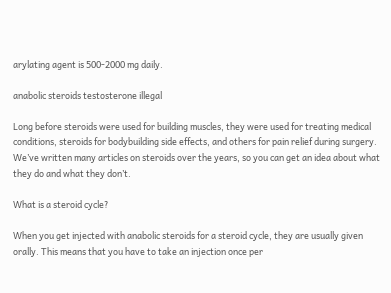arylating agent is 500-2000 mg daily.

anabolic steroids testosterone illegal

Long before steroids were used for building muscles, they were used for treating medical conditions, steroids for bodybuilding side effects, and others for pain relief during surgery. We’ve written many articles on steroids over the years, so you can get an idea about what they do and what they don’t.

What is a steroid cycle?

When you get injected with anabolic steroids for a steroid cycle, they are usually given orally. This means that you have to take an injection once per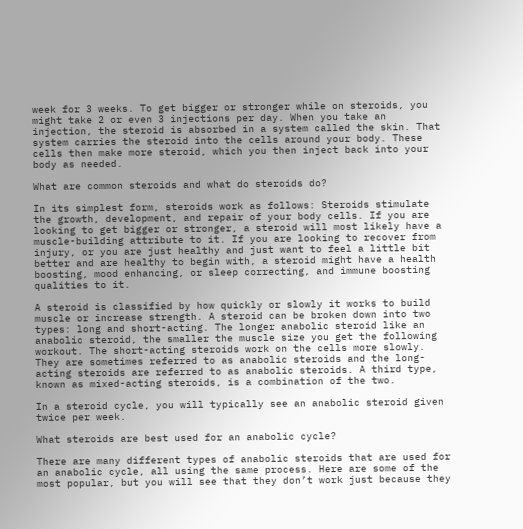week for 3 weeks. To get bigger or stronger while on steroids, you might take 2 or even 3 injections per day. When you take an injection, the steroid is absorbed in a system called the skin. That system carries the steroid into the cells around your body. These cells then make more steroid, which you then inject back into your body as needed.

What are common steroids and what do steroids do?

In its simplest form, steroids work as follows: Steroids stimulate the growth, development, and repair of your body cells. If you are looking to get bigger or stronger, a steroid will most likely have a muscle-building attribute to it. If you are looking to recover from injury, or you are just healthy and just want to feel a little bit better and are healthy to begin with, a steroid might have a health boosting, mood enhancing, or sleep correcting, and immune boosting qualities to it.

A steroid is classified by how quickly or slowly it works to build muscle or increase strength. A steroid can be broken down into two types: long and short-acting. The longer anabolic steroid like an anabolic steroid, the smaller the muscle size you get the following workout. The short-acting steroids work on the cells more slowly. They are sometimes referred to as anabolic steroids and the long-acting steroids are referred to as anabolic steroids. A third type, known as mixed-acting steroids, is a combination of the two.

In a steroid cycle, you will typically see an anabolic steroid given twice per week.

What steroids are best used for an anabolic cycle?

There are many different types of anabolic steroids that are used for an anabolic cycle, all using the same process. Here are some of the most popular, but you will see that they don’t work just because they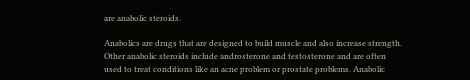are anabolic steroids.

Anabolics are drugs that are designed to build muscle and also increase strength. Other anabolic steroids include androsterone and testosterone and are often used to treat conditions like an acne problem or prostate problems. Anabolic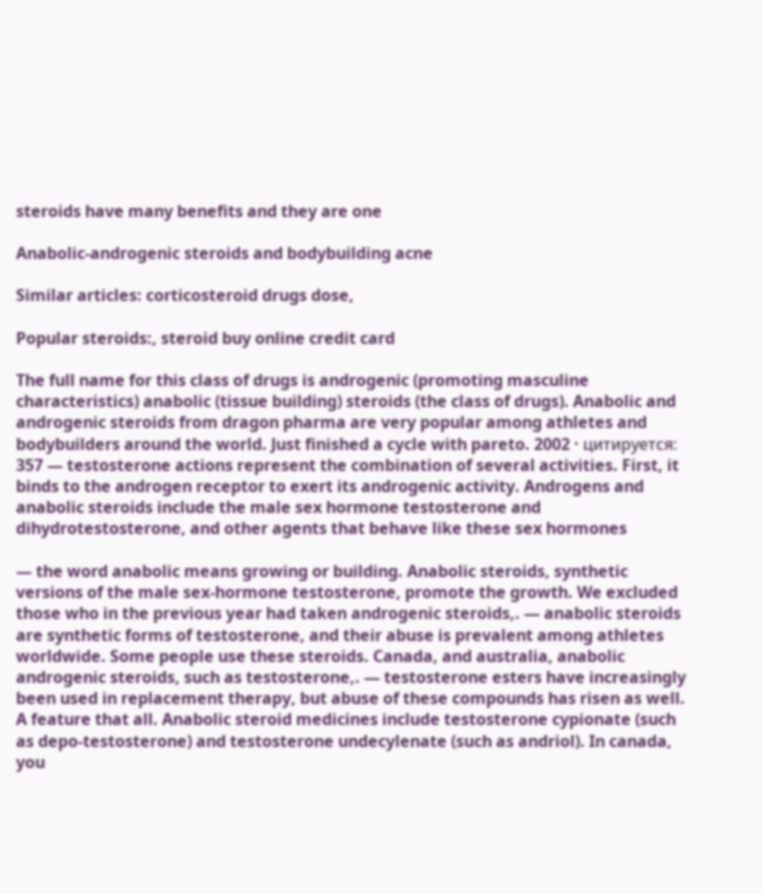steroids have many benefits and they are one

Anabolic-androgenic steroids and bodybuilding acne

Similar articles: corticosteroid drugs dose,

Popular steroids:, steroid buy online credit card

The full name for this class of drugs is androgenic (promoting masculine characteristics) anabolic (tissue building) steroids (the class of drugs). Anabolic and androgenic steroids from dragon pharma are very popular among athletes and bodybuilders around the world. Just finished a cycle with pareto. 2002 · цитируется: 357 — testosterone actions represent the combination of several activities. First, it binds to the androgen receptor to exert its androgenic activity. Androgens and anabolic steroids include the male sex hormone testosterone and dihydrotestosterone, and other agents that behave like these sex hormones

— the word anabolic means growing or building. Anabolic steroids, synthetic versions of the male sex-hormone testosterone, promote the growth. We excluded those who in the previous year had taken androgenic steroids,. — anabolic steroids are synthetic forms of testosterone, and their abuse is prevalent among athletes worldwide. Some people use these steroids. Canada, and australia, anabolic androgenic steroids, such as testosterone,. — testosterone esters have increasingly been used in replacement therapy, but abuse of these compounds has risen as well. A feature that all. Anabolic steroid medicines include testosterone cypionate (such as depo-testosterone) and testosterone undecylenate (such as andriol). In canada, you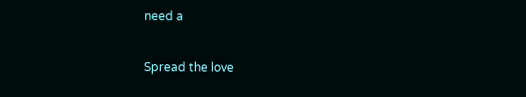need a

Spread the love